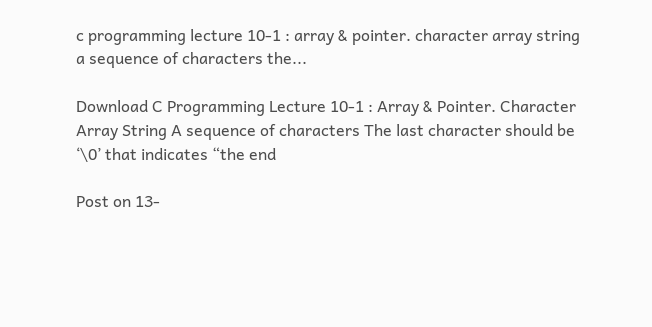c programming lecture 10-1 : array & pointer. character array string a sequence of characters the...

Download C Programming Lecture 10-1 : Array & Pointer. Character Array String A sequence of characters The last character should be ‘\0’ that indicates “the end

Post on 13-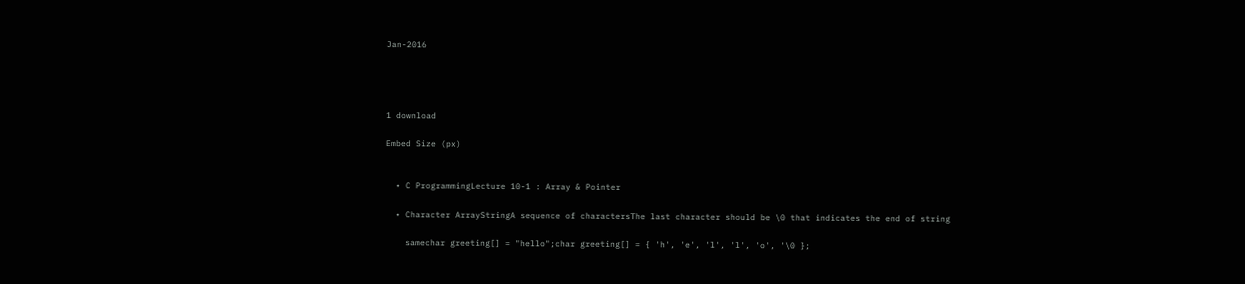Jan-2016




1 download

Embed Size (px)


  • C ProgrammingLecture 10-1 : Array & Pointer

  • Character ArrayStringA sequence of charactersThe last character should be \0 that indicates the end of string

    samechar greeting[] = "hello";char greeting[] = { 'h', 'e', 'l', 'l', 'o', '\0 };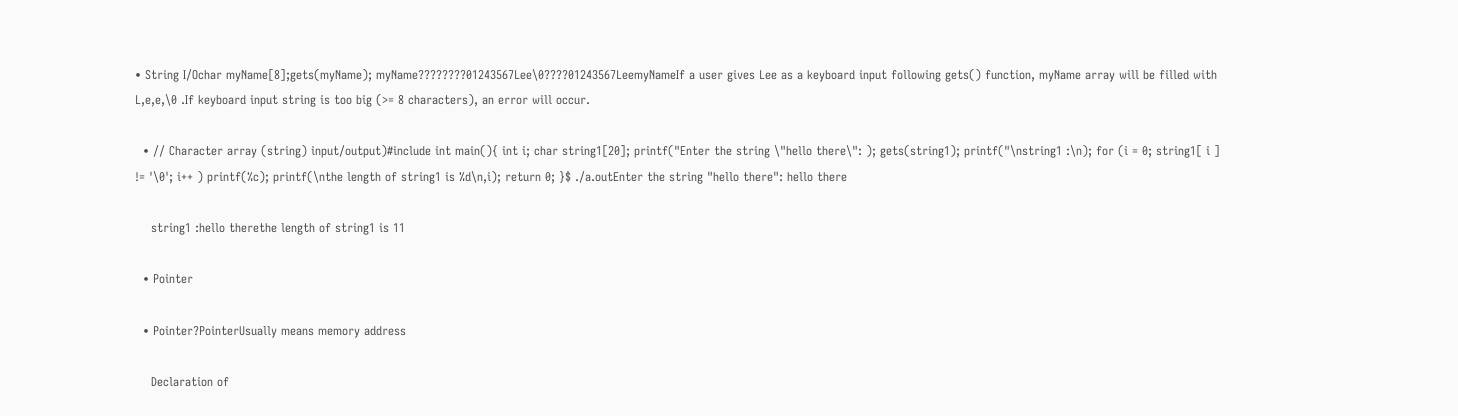• String I/Ochar myName[8];gets(myName); myName????????01243567Lee\0????01243567LeemyNameIf a user gives Lee as a keyboard input following gets() function, myName array will be filled with L,e,e,\0 .If keyboard input string is too big (>= 8 characters), an error will occur.

  • // Character array (string) input/output)#include int main(){ int i; char string1[20]; printf("Enter the string \"hello there\": ); gets(string1); printf("\nstring1 :\n); for (i = 0; string1[ i ] != '\0'; i++ ) printf(%c); printf(\nthe length of string1 is %d\n,i); return 0; }$ ./a.outEnter the string "hello there": hello there

    string1 :hello therethe length of string1 is 11

  • Pointer

  • Pointer?PointerUsually means memory address

    Declaration of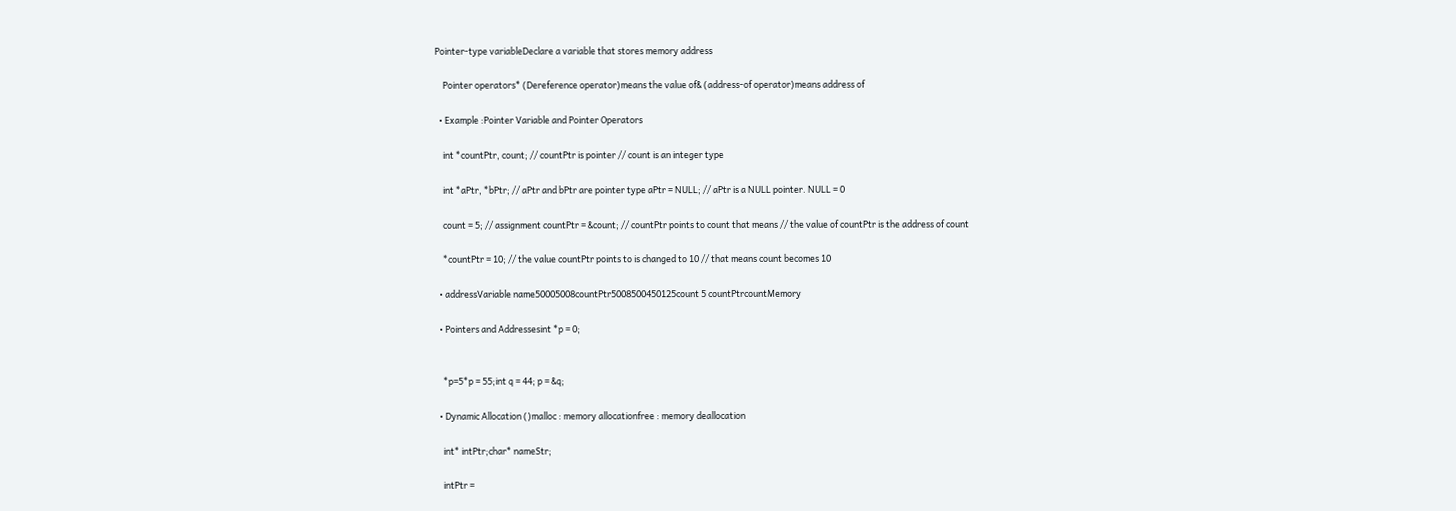Pointer-type variableDeclare a variable that stores memory address

    Pointer operators* (Dereference operator)means the value of& (address-of operator)means address of

  • Example :Pointer Variable and Pointer Operators

    int *countPtr, count; // countPtr is pointer // count is an integer type

    int *aPtr, *bPtr; // aPtr and bPtr are pointer type aPtr = NULL; // aPtr is a NULL pointer. NULL = 0

    count = 5; // assignment countPtr = &count; // countPtr points to count that means // the value of countPtr is the address of count

    *countPtr = 10; // the value countPtr points to is changed to 10 // that means count becomes 10

  • addressVariable name50005008countPtr5008500450125count 5 countPtrcountMemory

  • Pointers and Addressesint *p = 0;


    *p=5*p = 55;int q = 44; p = &q;

  • Dynamic Allocation ()malloc : memory allocationfree : memory deallocation

    int* intPtr;char* nameStr;

    intPtr =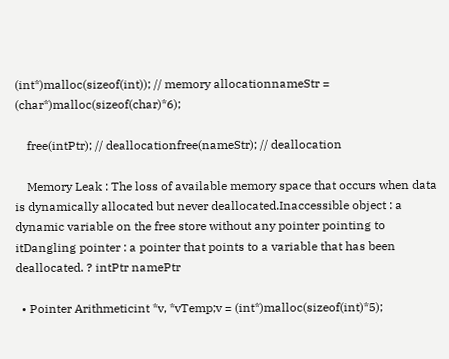(int*)malloc(sizeof(int)); // memory allocationnameStr = (char*)malloc(sizeof(char)*6);

    free(intPtr); // deallocationfree(nameStr); // deallocation

    Memory Leak : The loss of available memory space that occurs when data is dynamically allocated but never deallocated.Inaccessible object : a dynamic variable on the free store without any pointer pointing to itDangling pointer : a pointer that points to a variable that has been deallocated. ? intPtr namePtr

  • Pointer Arithmeticint *v, *vTemp;v = (int*)malloc(sizeof(int)*5);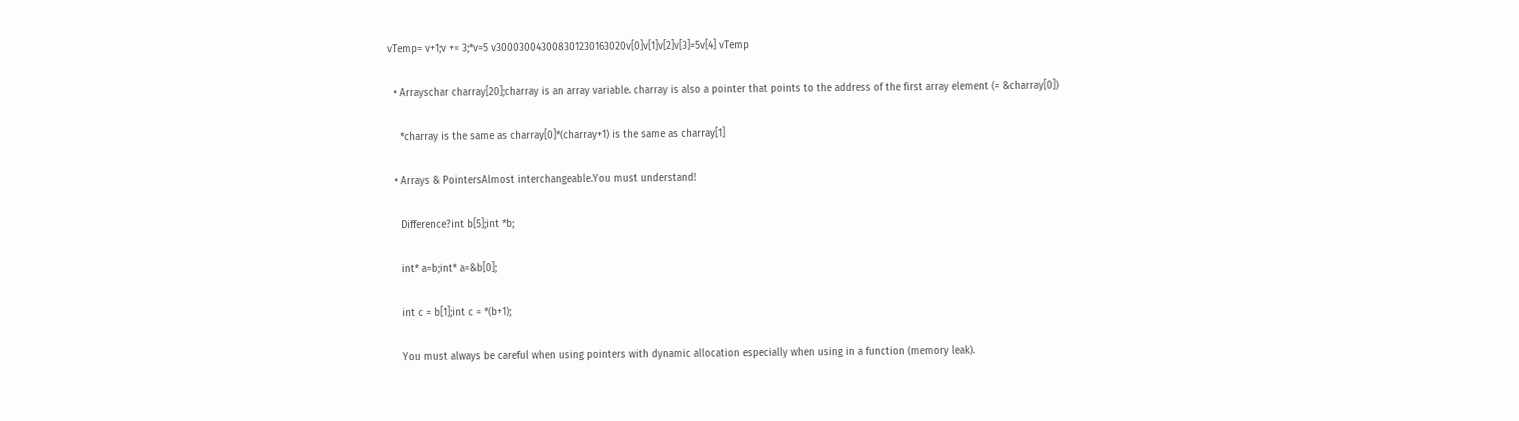vTemp= v+1;v += 3;*v=5 v300030043008301230163020v[0]v[1]v[2]v[3]=5v[4] vTemp

  • Arrayschar charray[20];charray is an array variable. charray is also a pointer that points to the address of the first array element (= &charray[0])

    *charray is the same as charray[0]*(charray+1) is the same as charray[1]

  • Arrays & PointersAlmost interchangeable.You must understand!

    Difference?int b[5];int *b;

    int* a=b;int* a=&b[0];

    int c = b[1];int c = *(b+1);

    You must always be careful when using pointers with dynamic allocation especially when using in a function (memory leak).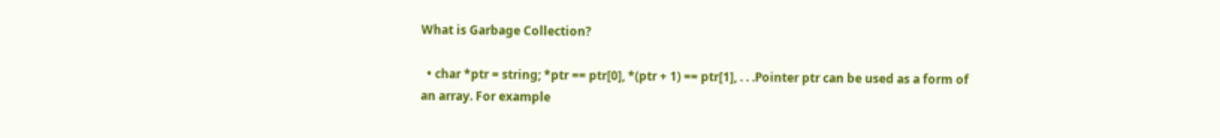What is Garbage Collection?

  • char *ptr = string; *ptr == ptr[0], *(ptr + 1) == ptr[1], . . .Pointer ptr can be used as a form of an array. For example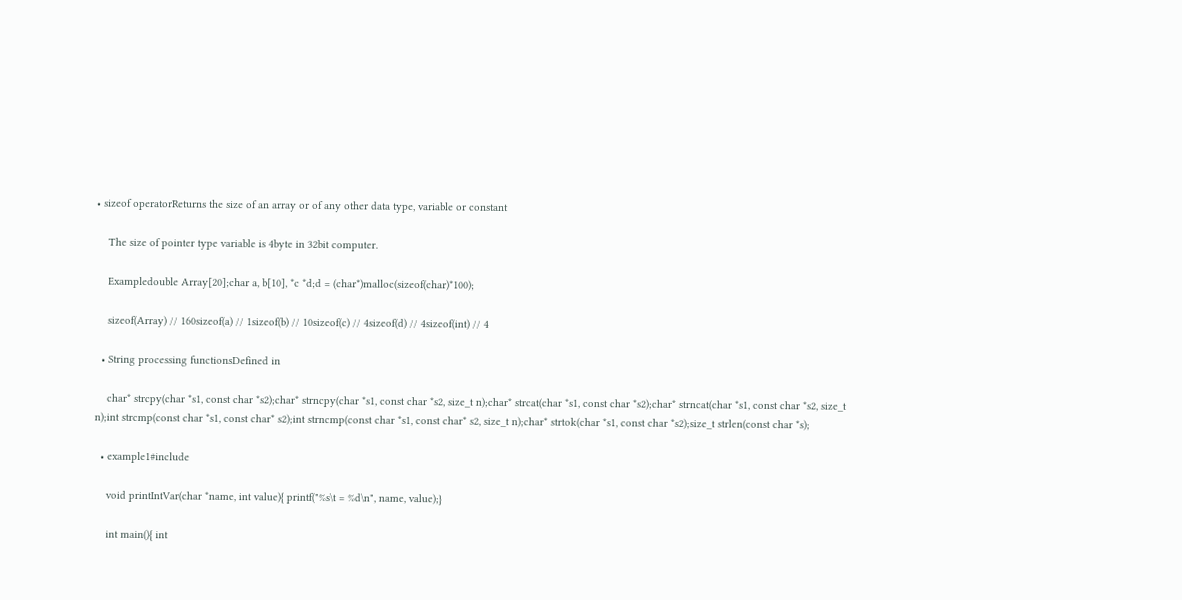• sizeof operatorReturns the size of an array or of any other data type, variable or constant

    The size of pointer type variable is 4byte in 32bit computer.

    Exampledouble Array[20];char a, b[10], *c *d;d = (char*)malloc(sizeof(char)*100);

    sizeof(Array) // 160sizeof(a) // 1sizeof(b) // 10sizeof(c) // 4sizeof(d) // 4sizeof(int) // 4

  • String processing functionsDefined in

    char* strcpy(char *s1, const char *s2);char* strncpy(char *s1, const char *s2, size_t n);char* strcat(char *s1, const char *s2);char* strncat(char *s1, const char *s2, size_t n);int strcmp(const char *s1, const char* s2);int strncmp(const char *s1, const char* s2, size_t n);char* strtok(char *s1, const char *s2);size_t strlen(const char *s);

  • example1#include

    void printIntVar(char *name, int value){ printf("%s\t = %d\n", name, value);}

    int main(){ int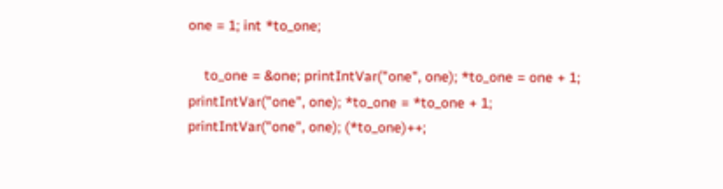one = 1; int *to_one;

    to_one = &one; printIntVar("one", one); *to_one = one + 1; printIntVar("one", one); *to_one = *to_one + 1; printIntVar("one", one); (*to_one)++;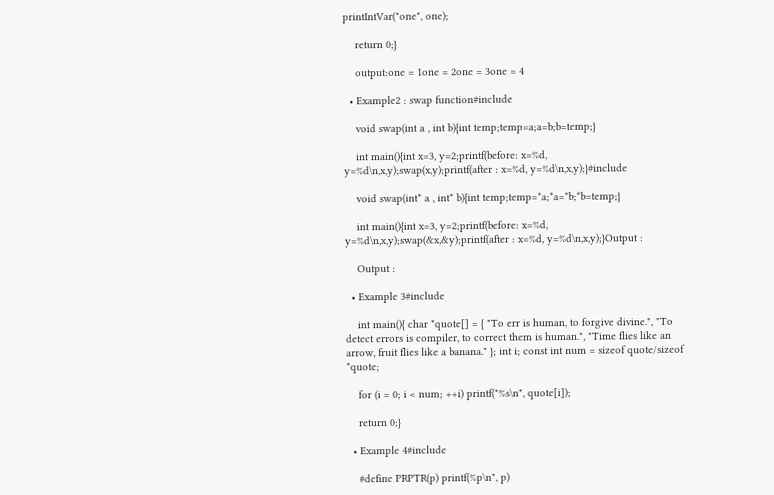printIntVar("one", one);

    return 0;}

    output:one = 1one = 2one = 3one = 4

  • Example2 : swap function#include

    void swap(int a , int b){int temp;temp=a;a=b;b=temp;}

    int main(){int x=3, y=2;printf(before: x=%d, y=%d\n,x,y);swap(x,y);printf(after : x=%d, y=%d\n,x,y);}#include

    void swap(int* a , int* b){int temp;temp=*a;*a=*b;*b=temp;}

    int main(){int x=3, y=2;printf(before: x=%d, y=%d\n,x,y);swap(&x,&y);printf(after : x=%d, y=%d\n,x,y);}Output :

    Output :

  • Example 3#include

    int main(){ char *quote[] = { "To err is human, to forgive divine.", "To detect errors is compiler, to correct them is human.", "Time flies like an arrow, fruit flies like a banana." }; int i; const int num = sizeof quote/sizeof *quote;

    for (i = 0; i < num; ++i) printf("%s\n", quote[i]);

    return 0;}

  • Example 4#include

    #define PRPTR(p) printf(%p\n", p)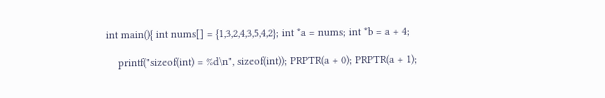int main(){ int nums[] = {1,3,2,4,3,5,4,2}; int *a = nums; int *b = a + 4;

    printf("sizeof(int) = %d\n", sizeof(int)); PRPTR(a + 0); PRPTR(a + 1);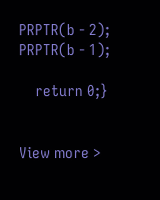PRPTR(b - 2); PRPTR(b - 1);

    return 0;}


View more >